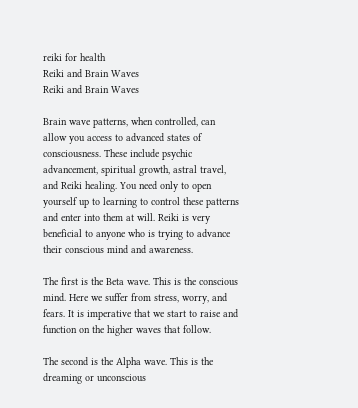reiki for health
Reiki and Brain Waves
Reiki and Brain Waves

Brain wave patterns, when controlled, can allow you access to advanced states of consciousness. These include psychic advancement, spiritual growth, astral travel, and Reiki healing. You need only to open yourself up to learning to control these patterns and enter into them at will. Reiki is very beneficial to anyone who is trying to advance their conscious mind and awareness.

The first is the Beta wave. This is the conscious mind. Here we suffer from stress, worry, and fears. It is imperative that we start to raise and function on the higher waves that follow.

The second is the Alpha wave. This is the dreaming or unconscious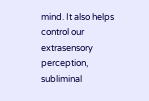mind. It also helps control our extrasensory perception, subliminal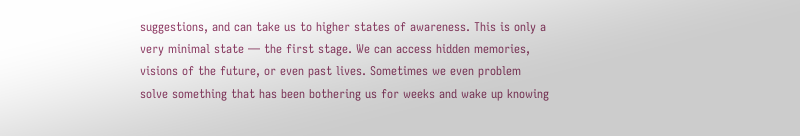suggestions, and can take us to higher states of awareness. This is only a very minimal state — the first stage. We can access hidden memories, visions of the future, or even past lives. Sometimes we even problem solve something that has been bothering us for weeks and wake up knowing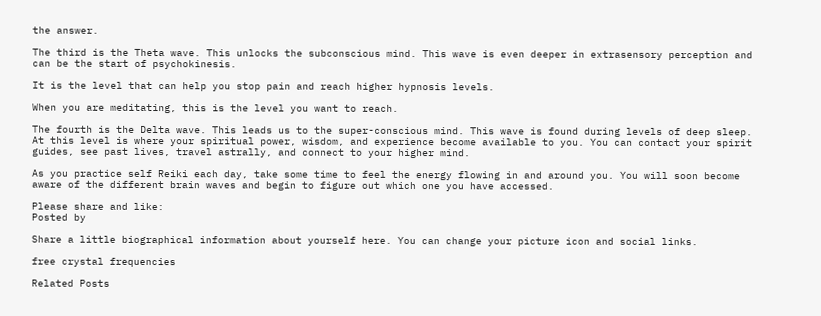the answer.

The third is the Theta wave. This unlocks the subconscious mind. This wave is even deeper in extrasensory perception and can be the start of psychokinesis.

It is the level that can help you stop pain and reach higher hypnosis levels.

When you are meditating, this is the level you want to reach.

The fourth is the Delta wave. This leads us to the super-conscious mind. This wave is found during levels of deep sleep. At this level is where your spiritual power, wisdom, and experience become available to you. You can contact your spirit guides, see past lives, travel astrally, and connect to your higher mind.

As you practice self Reiki each day, take some time to feel the energy flowing in and around you. You will soon become aware of the different brain waves and begin to figure out which one you have accessed.

Please share and like:
Posted by

Share a little biographical information about yourself here. You can change your picture icon and social links.

free crystal frequencies

Related Posts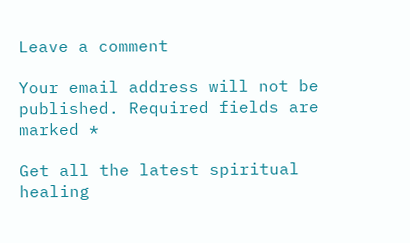Leave a comment

Your email address will not be published. Required fields are marked *

Get all the latest spiritual healing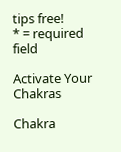tips free!
* = required field

Activate Your Chakras

Chakra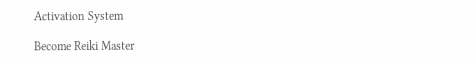Activation System

Become Reiki Master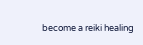become a reiki healing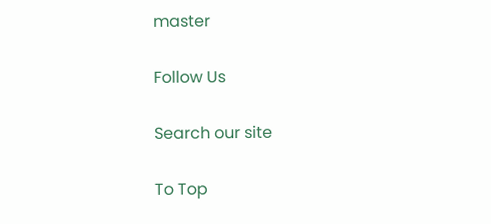master

Follow Us

Search our site

To Top